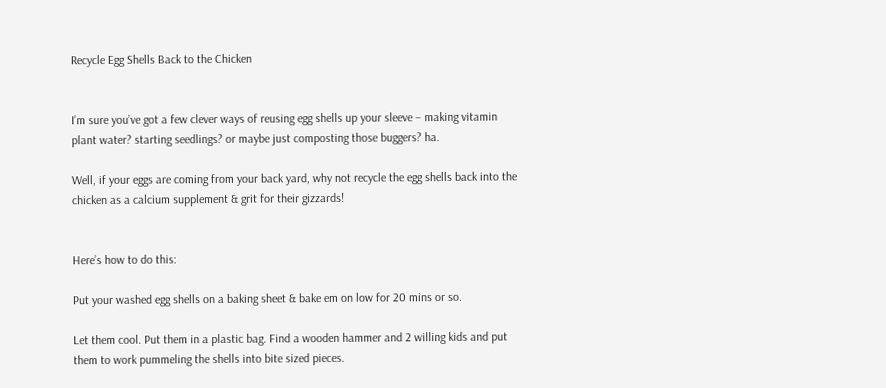Recycle Egg Shells Back to the Chicken


I’m sure you’ve got a few clever ways of reusing egg shells up your sleeve – making vitamin plant water? starting seedlings? or maybe just composting those buggers? ha.

Well, if your eggs are coming from your back yard, why not recycle the egg shells back into the chicken as a calcium supplement & grit for their gizzards!


Here’s how to do this:

Put your washed egg shells on a baking sheet & bake em on low for 20 mins or so.

Let them cool. Put them in a plastic bag. Find a wooden hammer and 2 willing kids and put them to work pummeling the shells into bite sized pieces.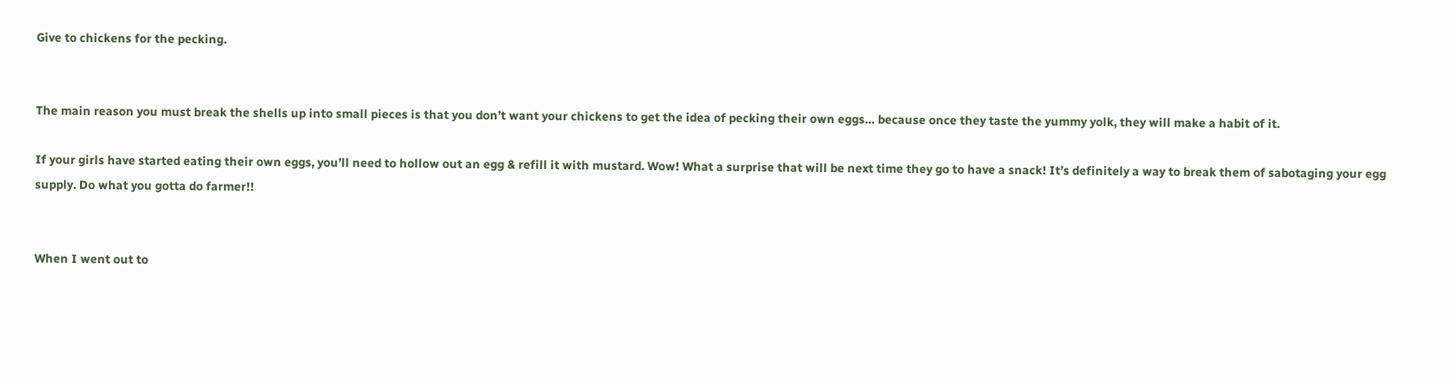Give to chickens for the pecking.


The main reason you must break the shells up into small pieces is that you don’t want your chickens to get the idea of pecking their own eggs… because once they taste the yummy yolk, they will make a habit of it.

If your girls have started eating their own eggs, you’ll need to hollow out an egg & refill it with mustard. Wow! What a surprise that will be next time they go to have a snack! It’s definitely a way to break them of sabotaging your egg supply. Do what you gotta do farmer!!


When I went out to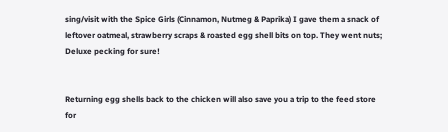sing/visit with the Spice Girls (Cinnamon, Nutmeg & Paprika) I gave them a snack of leftover oatmeal, strawberry scraps & roasted egg shell bits on top. They went nuts; Deluxe pecking for sure!


Returning egg shells back to the chicken will also save you a trip to the feed store for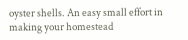oyster shells. An easy small effort in making your homestead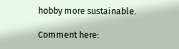hobby more sustainable.

Comment here: